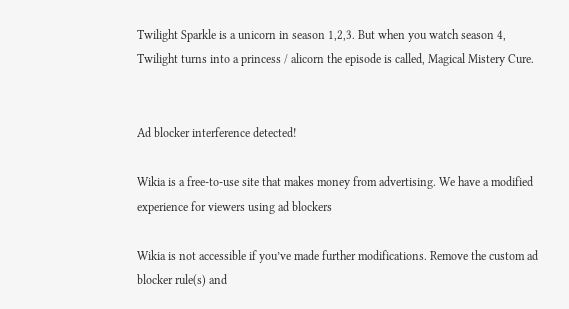Twilight Sparkle is a unicorn in season 1,2,3. But when you watch season 4, Twilight turns into a princess / alicorn the episode is called, Magical Mistery Cure.


Ad blocker interference detected!

Wikia is a free-to-use site that makes money from advertising. We have a modified experience for viewers using ad blockers

Wikia is not accessible if you’ve made further modifications. Remove the custom ad blocker rule(s) and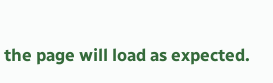the page will load as expected.